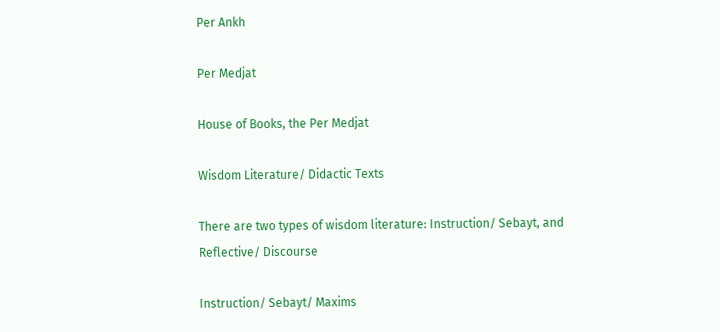Per Ankh

Per Medjat

House of Books, the Per Medjat

Wisdom Literature/ Didactic Texts

There are two types of wisdom literature: Instruction/ Sebayt, and Reflective/ Discourse

Instruction/ Sebayt/ Maxims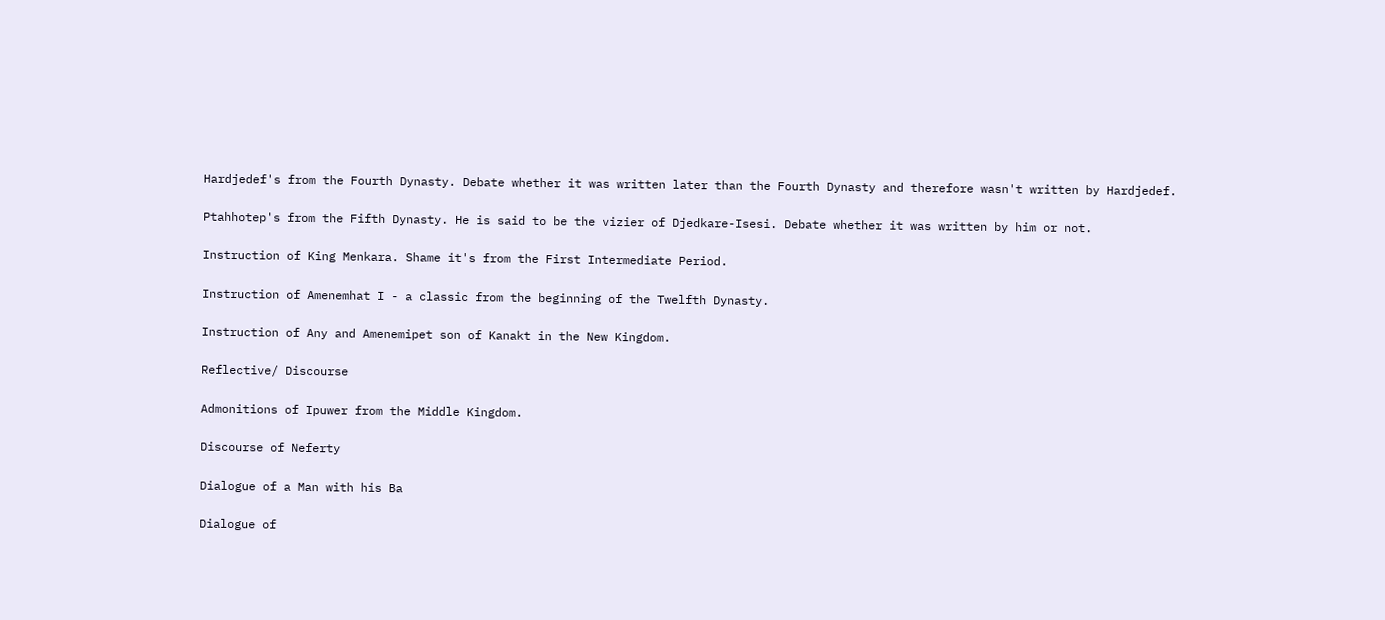Hardjedef's from the Fourth Dynasty. Debate whether it was written later than the Fourth Dynasty and therefore wasn't written by Hardjedef.

Ptahhotep's from the Fifth Dynasty. He is said to be the vizier of Djedkare-Isesi. Debate whether it was written by him or not.

Instruction of King Menkara. Shame it's from the First Intermediate Period.

Instruction of Amenemhat I - a classic from the beginning of the Twelfth Dynasty.

Instruction of Any and Amenemipet son of Kanakt in the New Kingdom.

Reflective/ Discourse

Admonitions of Ipuwer from the Middle Kingdom.

Discourse of Neferty

Dialogue of a Man with his Ba

Dialogue of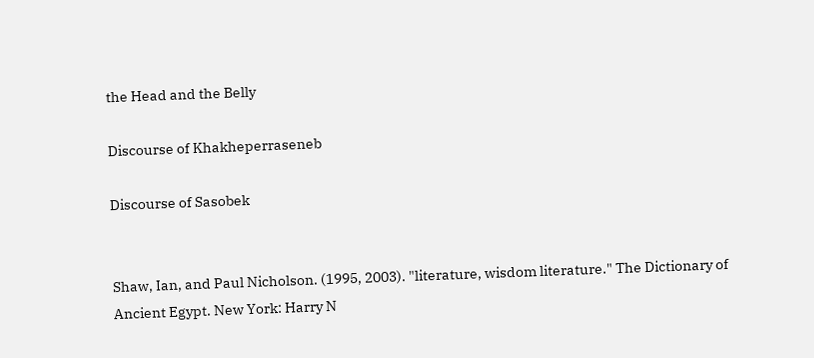the Head and the Belly

Discourse of Khakheperraseneb

Discourse of Sasobek


Shaw, Ian, and Paul Nicholson. (1995, 2003). "literature, wisdom literature." The Dictionary of Ancient Egypt. New York: Harry N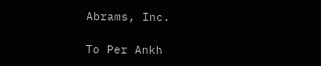Abrams, Inc.

To Per Ankh